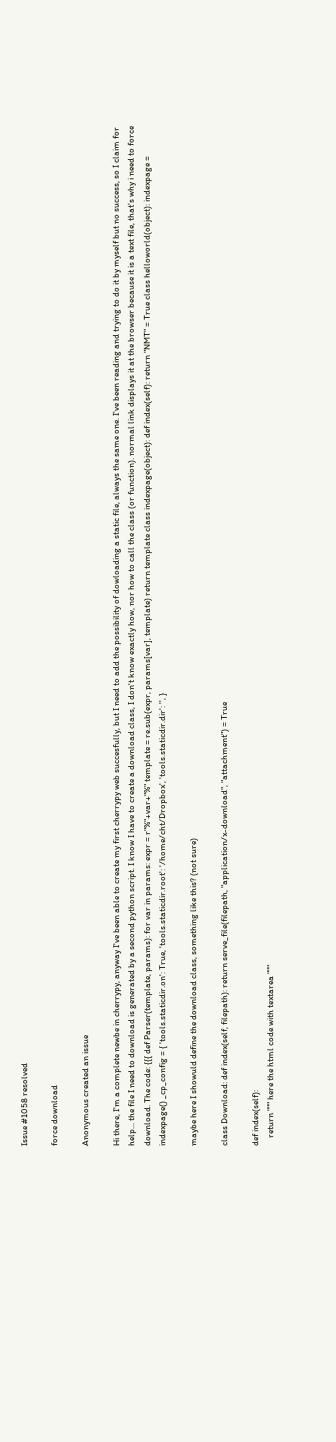Issue #1058 resolved

force download

Anonymous created an issue

Hi there, I'm a complete newbe in cherrypy, anyway I've been able to create my first cherrypy web succesfully, but I need to add the possibility of dowloading a static file, always the same one. I've been reading and trying to do it by myself but no success, so I claim for help... the file I need to download is generated by a second python script. I know I have to create a download class, I don't know exactly how, nor how to call the class (or function). normal link displays it at the browser because it is a text file, that's why i need to force download. The code: {{{ def Parser(template, params): for var in params: expr = r"%"+var+"%" template = re.sub(expr, params[var], template) return template class indexpage(object): def index(self): return "NMT" = True class helloworld(object): indexpage = indexpage() _cp_config = { 'tools.staticdir.on': True, 'tools.staticdir.root': '/home/cht/Dropbox', 'tools.staticdir.dir': '', }

maybe here I showuld define the download class, something like this? (not sure)

class Download: def index(self, filepath): return serve_file(filepath, "application/x-download", "attachment") = True

def index(self):
    return """ here the html code with textarea """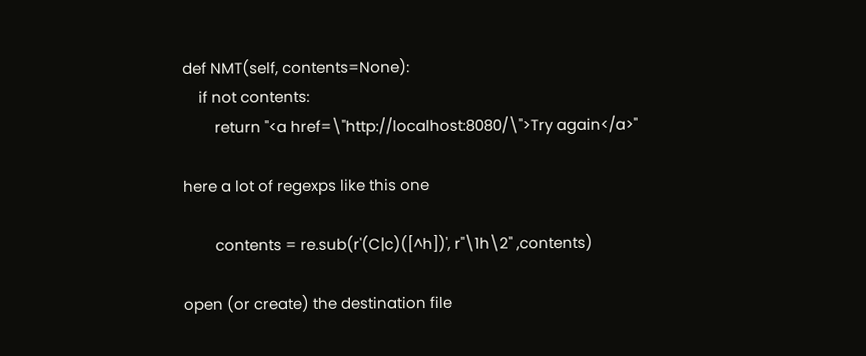def NMT(self, contents=None):
    if not contents:
        return "<a href=\"http://localhost:8080/\">Try again</a>"

here a lot of regexps like this one

        contents = re.sub(r'(C|c)([^h])', r"\1h\2" ,contents)

open (or create) the destination file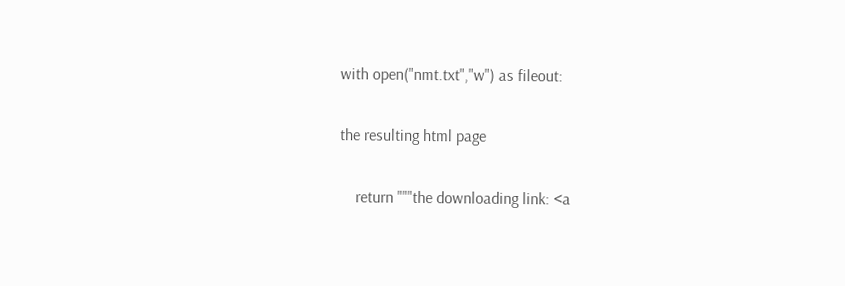with open("nmt.txt","w") as fileout:

the resulting html page

    return """the downloading link: <a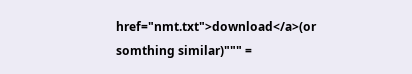href="nmt.txt">download</a>(or somthing similar)""" =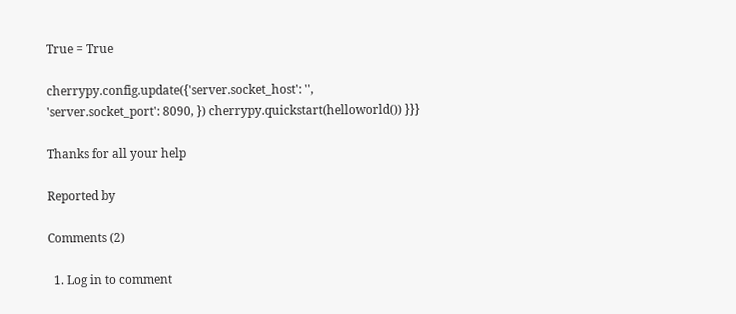True = True

cherrypy.config.update({'server.socket_host': '', 'server.socket_port': 8090, }) cherrypy.quickstart(helloworld()) }}}

Thanks for all your help

Reported by

Comments (2)

  1. Log in to comment